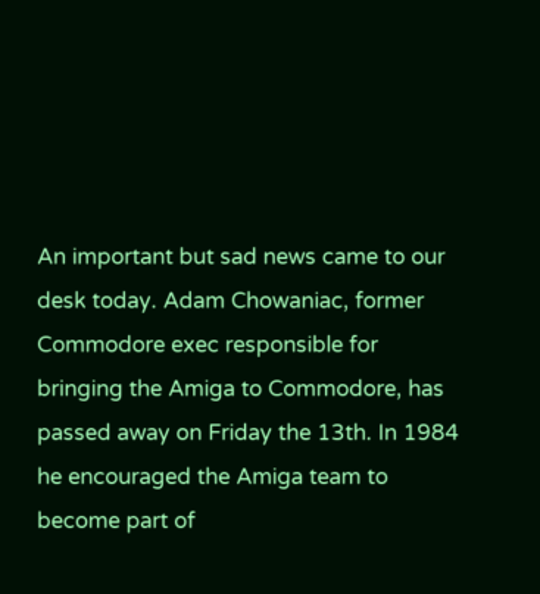An important but sad news came to our desk today. Adam Chowaniac, former Commodore exec responsible for bringing the Amiga to Commodore, has passed away on Friday the 13th. In 1984 he encouraged the Amiga team to become part of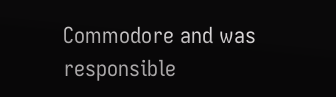Commodore and was responsible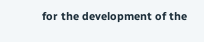for the development of the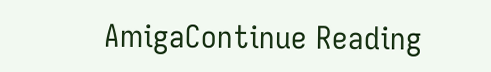AmigaContinue Reading